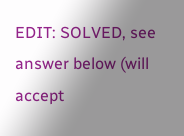EDIT: SOLVED, see answer below (will accept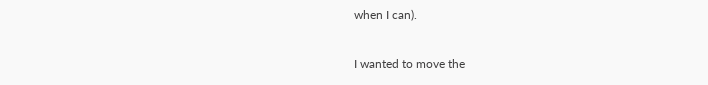when I can).

I wanted to move the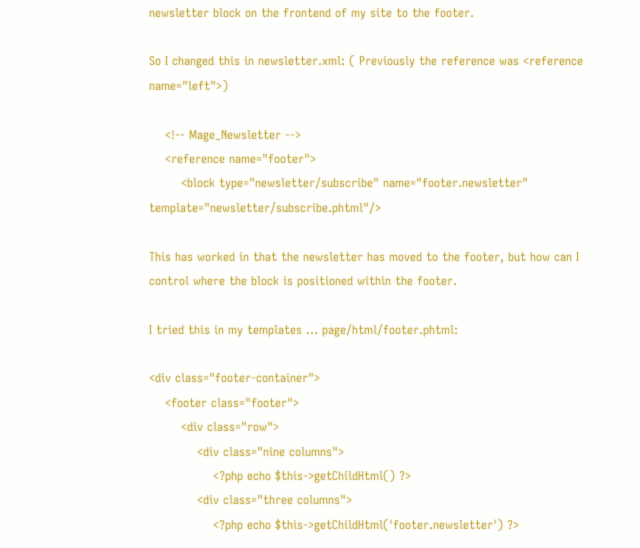newsletter block on the frontend of my site to the footer.

So I changed this in newsletter.xml: ( Previously the reference was <reference name="left">)

    <!-- Mage_Newsletter -->
    <reference name="footer">
        <block type="newsletter/subscribe" name="footer.newsletter" template="newsletter/subscribe.phtml"/>

This has worked in that the newsletter has moved to the footer, but how can I control where the block is positioned within the footer.

I tried this in my templates ... page/html/footer.phtml:

<div class="footer-container">
    <footer class="footer">
        <div class="row">
            <div class="nine columns">
                <?php echo $this->getChildHtml() ?>
            <div class="three columns">
                <?php echo $this->getChildHtml('footer.newsletter') ?>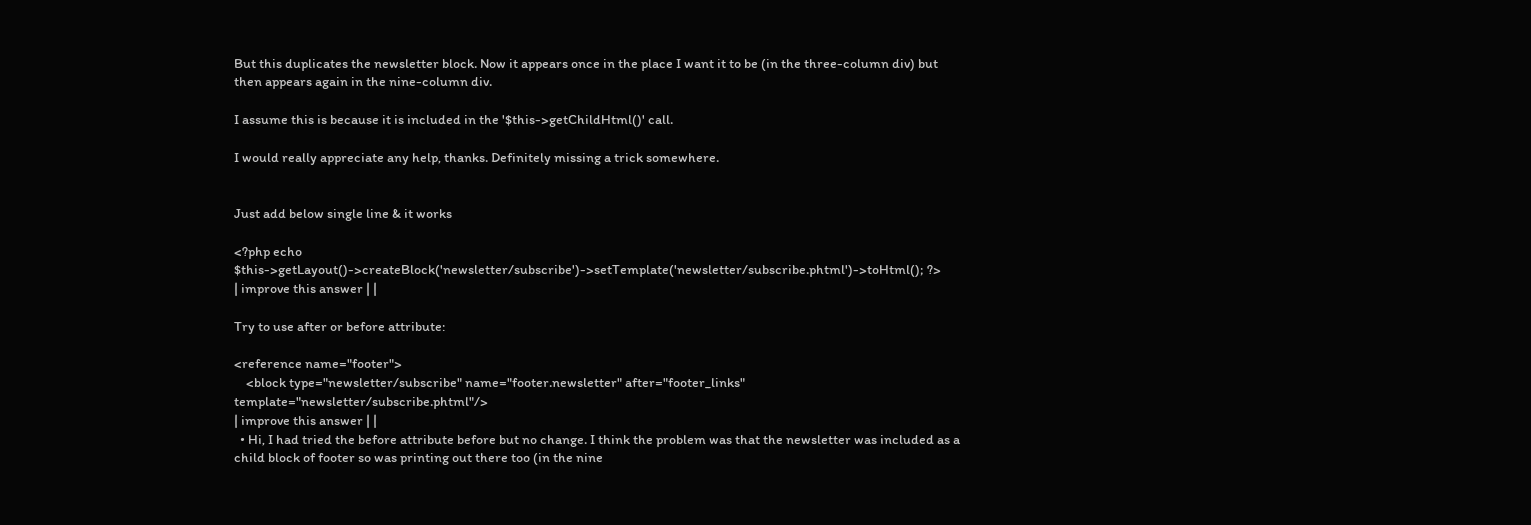But this duplicates the newsletter block. Now it appears once in the place I want it to be (in the three-column div) but then appears again in the nine-column div.

I assume this is because it is included in the '$this->getChildHtml()' call.

I would really appreciate any help, thanks. Definitely missing a trick somewhere.


Just add below single line & it works

<?php echo $this->getLayout()->createBlock('newsletter/subscribe')->setTemplate('newsletter/subscribe.phtml')->toHtml(); ?>
| improve this answer | |

Try to use after or before attribute:

<reference name="footer">
    <block type="newsletter/subscribe" name="footer.newsletter" after="footer_links" template="newsletter/subscribe.phtml"/>
| improve this answer | |
  • Hi, I had tried the before attribute before but no change. I think the problem was that the newsletter was included as a child block of footer so was printing out there too (in the nine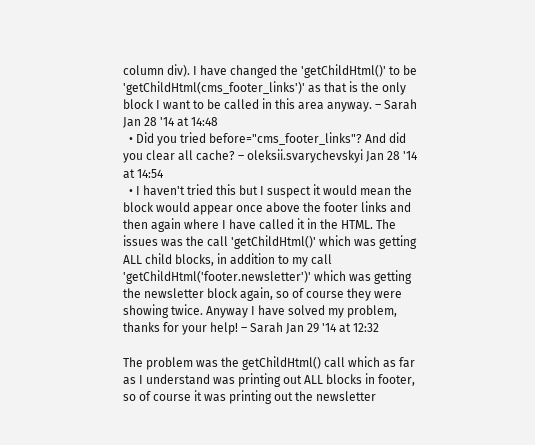column div). I have changed the 'getChildHtml()' to be 'getChildHtml(cms_footer_links')' as that is the only block I want to be called in this area anyway. – Sarah Jan 28 '14 at 14:48
  • Did you tried before="cms_footer_links"? And did you clear all cache? – oleksii.svarychevskyi Jan 28 '14 at 14:54
  • I haven't tried this but I suspect it would mean the block would appear once above the footer links and then again where I have called it in the HTML. The issues was the call 'getChildHtml()' which was getting ALL child blocks, in addition to my call 'getChildHtml('footer.newsletter')' which was getting the newsletter block again, so of course they were showing twice. Anyway I have solved my problem, thanks for your help! – Sarah Jan 29 '14 at 12:32

The problem was the getChildHtml() call which as far as I understand was printing out ALL blocks in footer, so of course it was printing out the newsletter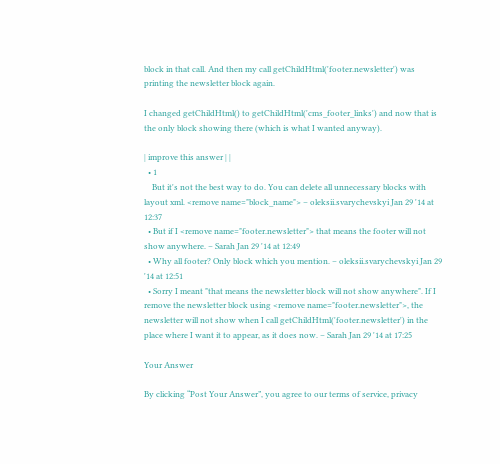block in that call. And then my call getChildHtml('footer.newsletter') was printing the newsletter block again.

I changed getChildHtml() to getChildHtml('cms_footer_links') and now that is the only block showing there (which is what I wanted anyway).

| improve this answer | |
  • 1
    But it's not the best way to do. You can delete all unnecessary blocks with layout xml. <remove name="block_name"> – oleksii.svarychevskyi Jan 29 '14 at 12:37
  • But if I <remove name="footer.newsletter"> that means the footer will not show anywhere. – Sarah Jan 29 '14 at 12:49
  • Why all footer? Only block which you mention. – oleksii.svarychevskyi Jan 29 '14 at 12:51
  • Sorry I meant "that means the newsletter block will not show anywhere". If I remove the newsletter block using <remove name="footer.newsletter">, the newsletter will not show when I call getChildHtml('footer.newsletter') in the place where I want it to appear, as it does now. – Sarah Jan 29 '14 at 17:25

Your Answer

By clicking “Post Your Answer”, you agree to our terms of service, privacy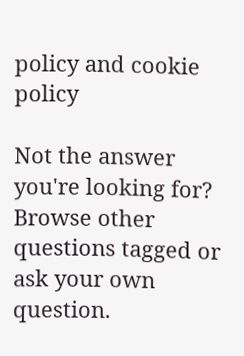policy and cookie policy

Not the answer you're looking for? Browse other questions tagged or ask your own question.